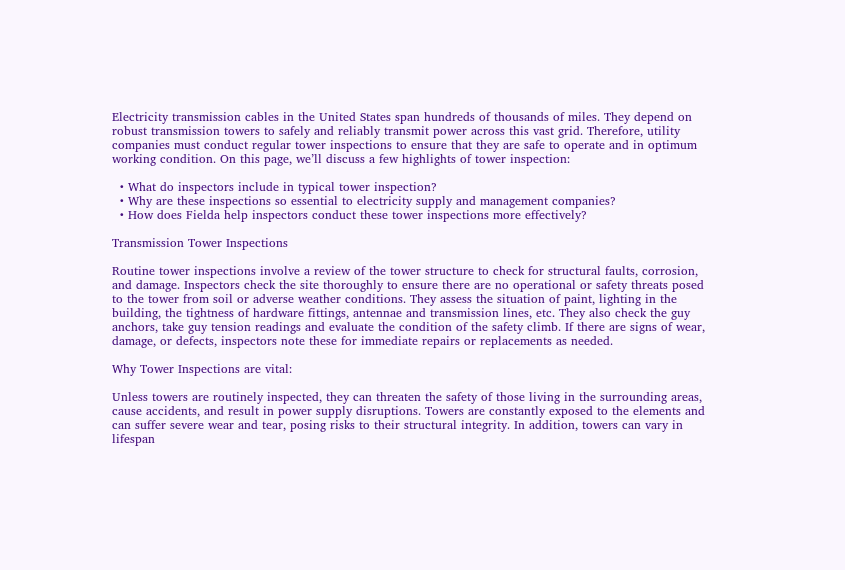Electricity transmission cables in the United States span hundreds of thousands of miles. They depend on robust transmission towers to safely and reliably transmit power across this vast grid. Therefore, utility companies must conduct regular tower inspections to ensure that they are safe to operate and in optimum working condition. On this page, we’ll discuss a few highlights of tower inspection:

  • What do inspectors include in typical tower inspection?
  • Why are these inspections so essential to electricity supply and management companies?
  • How does Fielda help inspectors conduct these tower inspections more effectively?

Transmission Tower Inspections

Routine tower inspections involve a review of the tower structure to check for structural faults, corrosion, and damage. Inspectors check the site thoroughly to ensure there are no operational or safety threats posed to the tower from soil or adverse weather conditions. They assess the situation of paint, lighting in the building, the tightness of hardware fittings, antennae and transmission lines, etc. They also check the guy anchors, take guy tension readings and evaluate the condition of the safety climb. If there are signs of wear, damage, or defects, inspectors note these for immediate repairs or replacements as needed.

Why Tower Inspections are vital:

Unless towers are routinely inspected, they can threaten the safety of those living in the surrounding areas, cause accidents, and result in power supply disruptions. Towers are constantly exposed to the elements and can suffer severe wear and tear, posing risks to their structural integrity. In addition, towers can vary in lifespan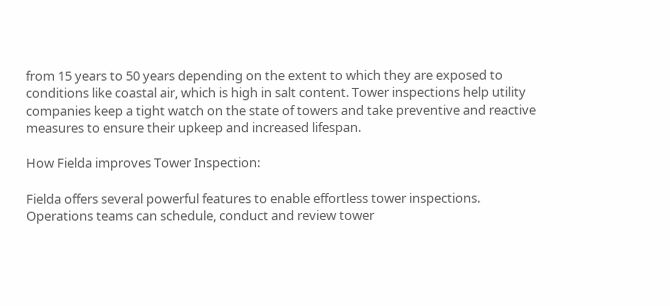from 15 years to 50 years depending on the extent to which they are exposed to conditions like coastal air, which is high in salt content. Tower inspections help utility companies keep a tight watch on the state of towers and take preventive and reactive measures to ensure their upkeep and increased lifespan.

How Fielda improves Tower Inspection:

Fielda offers several powerful features to enable effortless tower inspections. Operations teams can schedule, conduct and review tower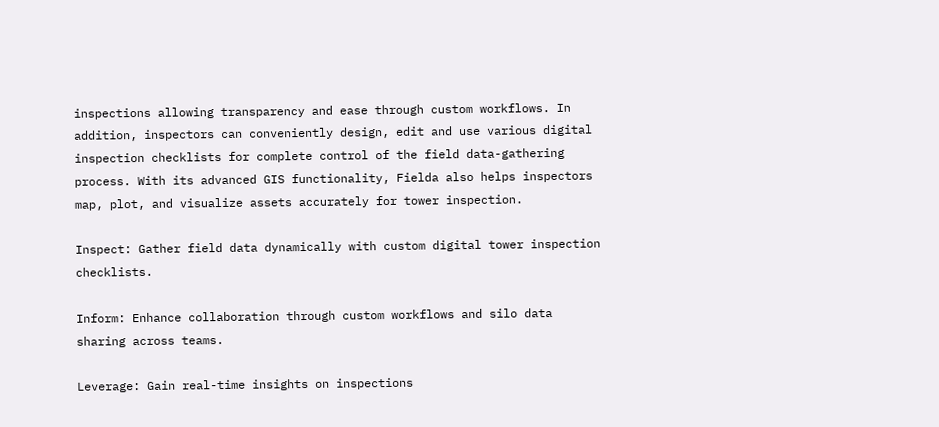inspections allowing transparency and ease through custom workflows. In addition, inspectors can conveniently design, edit and use various digital inspection checklists for complete control of the field data-gathering process. With its advanced GIS functionality, Fielda also helps inspectors map, plot, and visualize assets accurately for tower inspection.

Inspect: Gather field data dynamically with custom digital tower inspection checklists.

Inform: Enhance collaboration through custom workflows and silo data sharing across teams.

Leverage: Gain real-time insights on inspections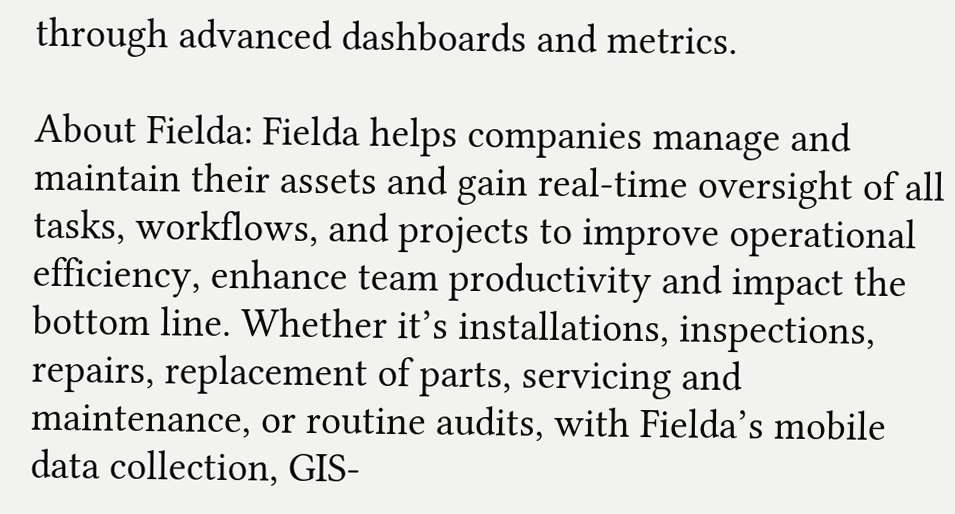through advanced dashboards and metrics.

About Fielda: Fielda helps companies manage and maintain their assets and gain real-time oversight of all tasks, workflows, and projects to improve operational efficiency, enhance team productivity and impact the bottom line. Whether it’s installations, inspections, repairs, replacement of parts, servicing and maintenance, or routine audits, with Fielda’s mobile data collection, GIS-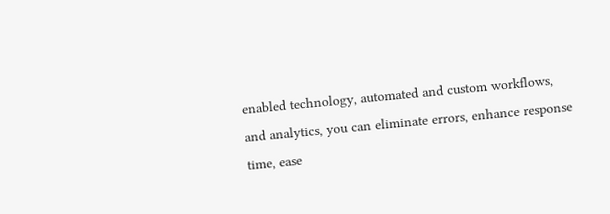enabled technology, automated and custom workflows, and analytics, you can eliminate errors, enhance response time, ease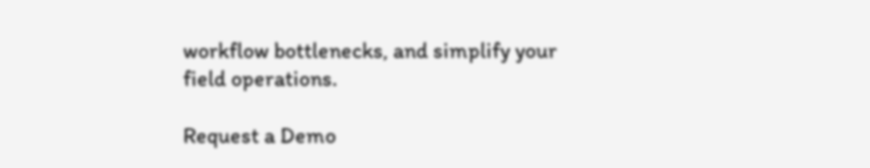workflow bottlenecks, and simplify your field operations.

Request a Demo